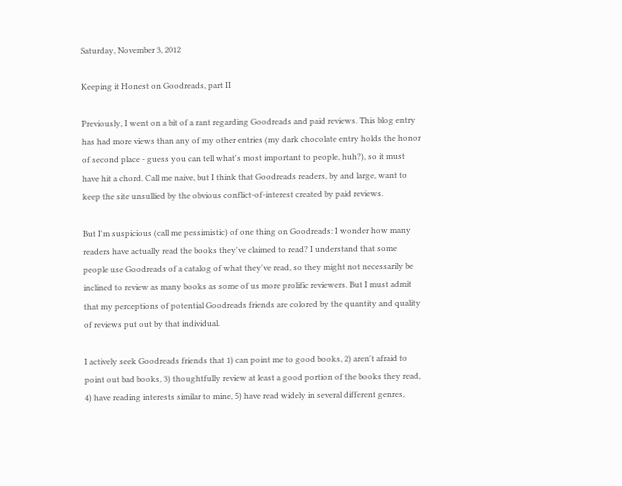Saturday, November 3, 2012

Keeping it Honest on Goodreads, part II

Previously, I went on a bit of a rant regarding Goodreads and paid reviews. This blog entry has had more views than any of my other entries (my dark chocolate entry holds the honor of second place - guess you can tell what's most important to people, huh?), so it must have hit a chord. Call me naive, but I think that Goodreads readers, by and large, want to keep the site unsullied by the obvious conflict-of-interest created by paid reviews.

But I'm suspicious (call me pessimistic) of one thing on Goodreads: I wonder how many readers have actually read the books they've claimed to read? I understand that some people use Goodreads of a catalog of what they've read, so they might not necessarily be inclined to review as many books as some of us more prolific reviewers. But I must admit that my perceptions of potential Goodreads friends are colored by the quantity and quality of reviews put out by that individual.

I actively seek Goodreads friends that 1) can point me to good books, 2) aren't afraid to point out bad books, 3) thoughtfully review at least a good portion of the books they read, 4) have reading interests similar to mine, 5) have read widely in several different genres,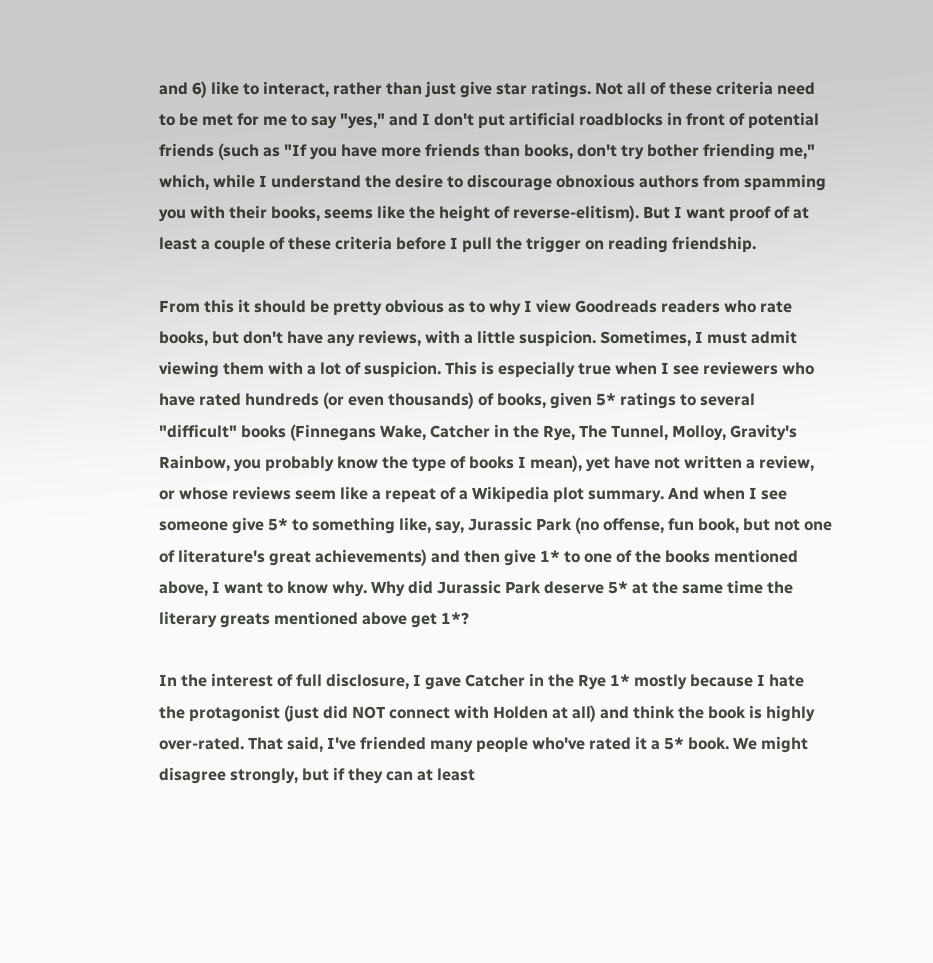and 6) like to interact, rather than just give star ratings. Not all of these criteria need to be met for me to say "yes," and I don't put artificial roadblocks in front of potential friends (such as "If you have more friends than books, don't try bother friending me," which, while I understand the desire to discourage obnoxious authors from spamming you with their books, seems like the height of reverse-elitism). But I want proof of at least a couple of these criteria before I pull the trigger on reading friendship.

From this it should be pretty obvious as to why I view Goodreads readers who rate books, but don't have any reviews, with a little suspicion. Sometimes, I must admit viewing them with a lot of suspicion. This is especially true when I see reviewers who have rated hundreds (or even thousands) of books, given 5* ratings to several "difficult" books (Finnegans Wake, Catcher in the Rye, The Tunnel, Molloy, Gravity's Rainbow, you probably know the type of books I mean), yet have not written a review, or whose reviews seem like a repeat of a Wikipedia plot summary. And when I see someone give 5* to something like, say, Jurassic Park (no offense, fun book, but not one of literature's great achievements) and then give 1* to one of the books mentioned above, I want to know why. Why did Jurassic Park deserve 5* at the same time the literary greats mentioned above get 1*?

In the interest of full disclosure, I gave Catcher in the Rye 1* mostly because I hate the protagonist (just did NOT connect with Holden at all) and think the book is highly over-rated. That said, I've friended many people who've rated it a 5* book. We might disagree strongly, but if they can at least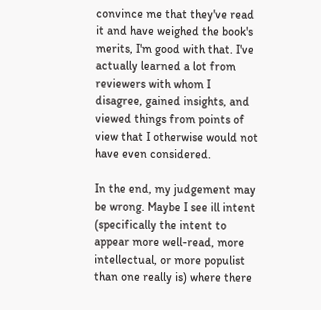convince me that they've read it and have weighed the book's merits, I'm good with that. I've actually learned a lot from reviewers with whom I disagree, gained insights, and viewed things from points of view that I otherwise would not have even considered.

In the end, my judgement may be wrong. Maybe I see ill intent (specifically the intent to appear more well-read, more intellectual, or more populist than one really is) where there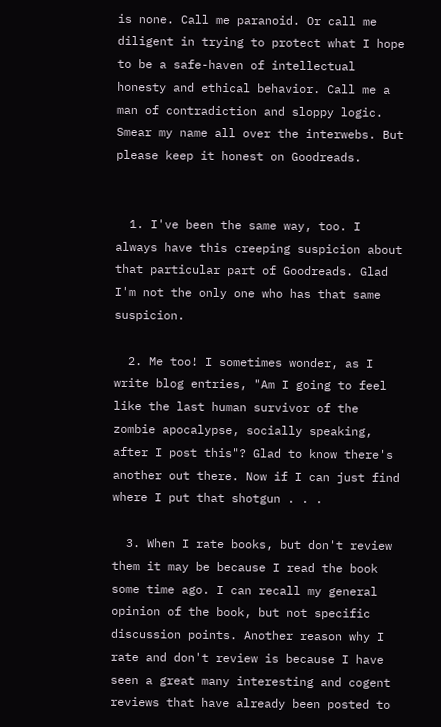is none. Call me paranoid. Or call me diligent in trying to protect what I hope to be a safe-haven of intellectual honesty and ethical behavior. Call me a man of contradiction and sloppy logic. Smear my name all over the interwebs. But please keep it honest on Goodreads.


  1. I've been the same way, too. I always have this creeping suspicion about that particular part of Goodreads. Glad I'm not the only one who has that same suspicion.

  2. Me too! I sometimes wonder, as I write blog entries, "Am I going to feel like the last human survivor of the zombie apocalypse, socially speaking, after I post this"? Glad to know there's another out there. Now if I can just find where I put that shotgun . . .

  3. When I rate books, but don't review them it may be because I read the book some time ago. I can recall my general opinion of the book, but not specific discussion points. Another reason why I rate and don't review is because I have seen a great many interesting and cogent reviews that have already been posted to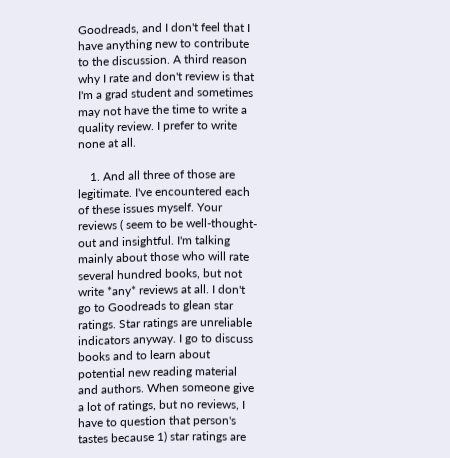Goodreads, and I don't feel that I have anything new to contribute to the discussion. A third reason why I rate and don't review is that I'm a grad student and sometimes may not have the time to write a quality review. I prefer to write none at all.

    1. And all three of those are legitimate. I've encountered each of these issues myself. Your reviews ( seem to be well-thought-out and insightful. I'm talking mainly about those who will rate several hundred books, but not write *any* reviews at all. I don't go to Goodreads to glean star ratings. Star ratings are unreliable indicators anyway. I go to discuss books and to learn about potential new reading material and authors. When someone give a lot of ratings, but no reviews, I have to question that person's tastes because 1) star ratings are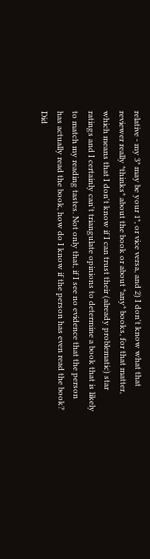relative - my 3* may be your 1*, or vice versa, and 2) I don't know what that reviewer really *thinks* about the book or about *any* books, for that matter, which means that I don't know if I can trust their (already problematic) star ratings and I certainly can't triangulate opinions to determine a book that is likely to match my reading tastes. Not only that, if I see no evidence that the person has actually read the book, how do I know if the person has even read the book? Did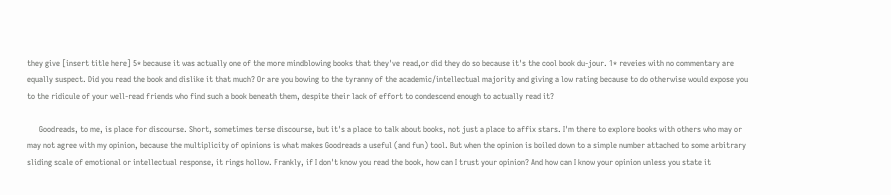they give [insert title here] 5* because it was actually one of the more mindblowing books that they've read,or did they do so because it's the cool book du-jour. 1* reveies with no commentary are equally suspect. Did you read the book and dislike it that much? Or are you bowing to the tyranny of the academic/intellectual majority and giving a low rating because to do otherwise would expose you to the ridicule of your well-read friends who find such a book beneath them, despite their lack of effort to condescend enough to actually read it?

      Goodreads, to me, is place for discourse. Short, sometimes terse discourse, but it's a place to talk about books, not just a place to affix stars. I'm there to explore books with others who may or may not agree with my opinion, because the multiplicity of opinions is what makes Goodreads a useful (and fun) tool. But when the opinion is boiled down to a simple number attached to some arbitrary sliding scale of emotional or intellectual response, it rings hollow. Frankly, if I don't know you read the book, how can I trust your opinion? And how can I know your opinion unless you state it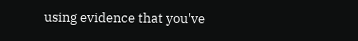using evidence that you've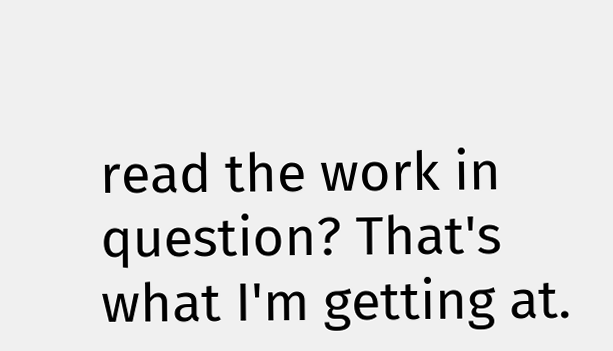read the work in question? That's what I'm getting at.